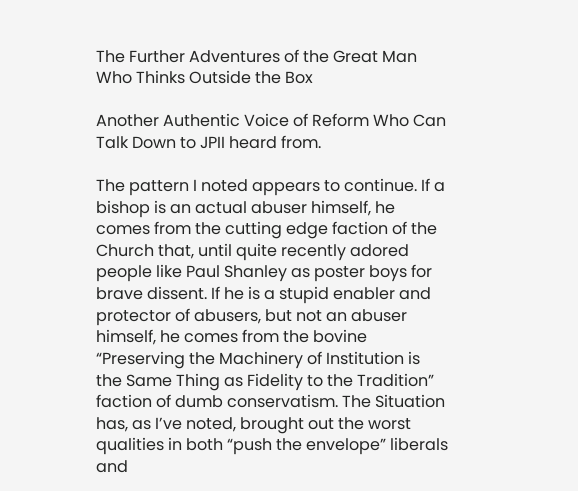The Further Adventures of the Great Man Who Thinks Outside the Box

Another Authentic Voice of Reform Who Can Talk Down to JPII heard from.

The pattern I noted appears to continue. If a bishop is an actual abuser himself, he comes from the cutting edge faction of the Church that, until quite recently adored people like Paul Shanley as poster boys for brave dissent. If he is a stupid enabler and protector of abusers, but not an abuser himself, he comes from the bovine “Preserving the Machinery of Institution is the Same Thing as Fidelity to the Tradition” faction of dumb conservatism. The Situation has, as I’ve noted, brought out the worst qualities in both “push the envelope” liberals and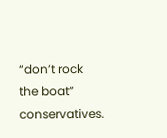“don’t rock the boat” conservatives.